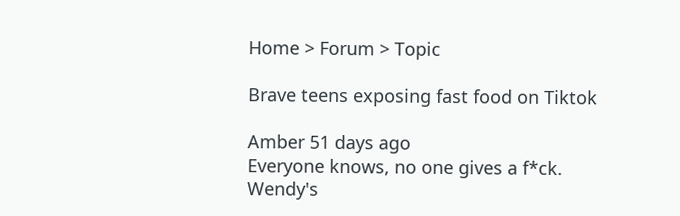Home > Forum > Topic

Brave teens exposing fast food on Tiktok

Amber 51 days ago
Everyone knows, no one gives a f*ck. Wendy's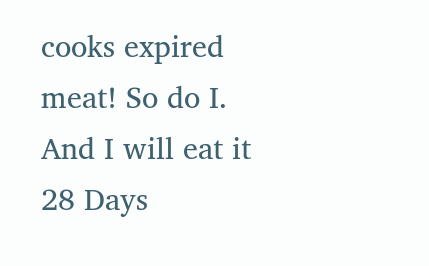cooks expired meat! So do I. And I will eat it 28 Days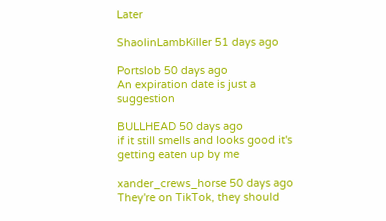Later

ShaolinLambKiller 51 days ago

Portslob 50 days ago
An expiration date is just a suggestion

BULLHEAD 50 days ago
if it still smells and looks good it's getting eaten up by me

xander_crews_horse 50 days ago
They're on TikTok, they should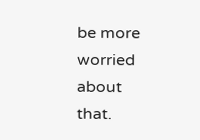be more worried about that.